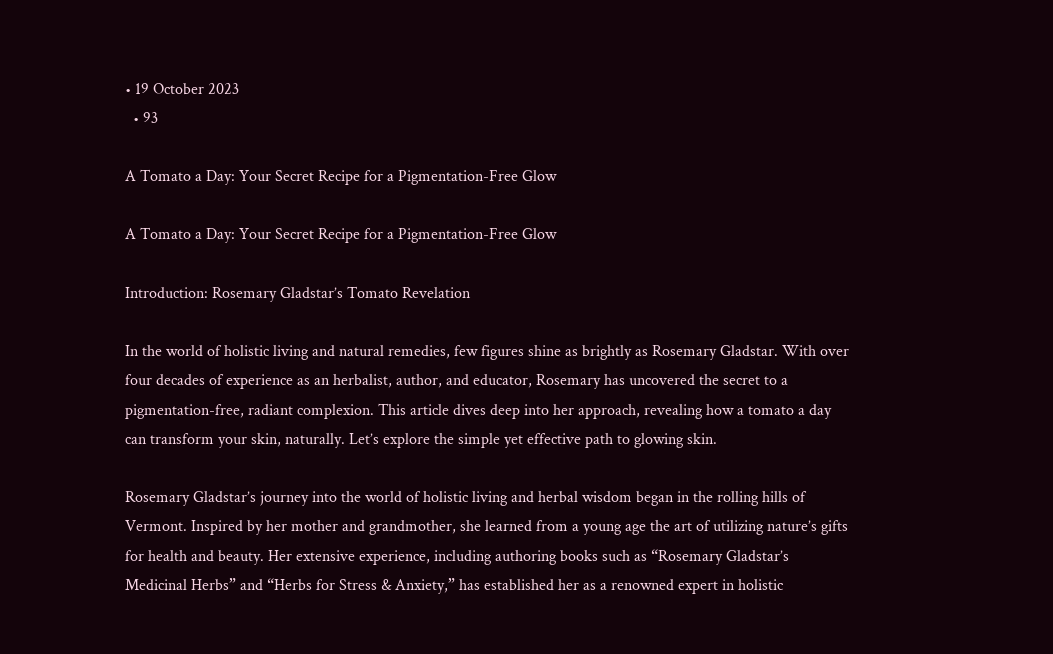• 19 October 2023
  • 93

A Tomato a Day: Your Secret Recipe for a Pigmentation-Free Glow

A Tomato a Day: Your Secret Recipe for a Pigmentation-Free Glow

Introduction: Rosemary Gladstar’s Tomato Revelation

In the world of holistic living and natural remedies, few figures shine as brightly as Rosemary Gladstar. With over four decades of experience as an herbalist, author, and educator, Rosemary has uncovered the secret to a pigmentation-free, radiant complexion. This article dives deep into her approach, revealing how a tomato a day can transform your skin, naturally. Let’s explore the simple yet effective path to glowing skin.

Rosemary Gladstar’s journey into the world of holistic living and herbal wisdom began in the rolling hills of Vermont. Inspired by her mother and grandmother, she learned from a young age the art of utilizing nature’s gifts for health and beauty. Her extensive experience, including authoring books such as “Rosemary Gladstar’s Medicinal Herbs” and “Herbs for Stress & Anxiety,” has established her as a renowned expert in holistic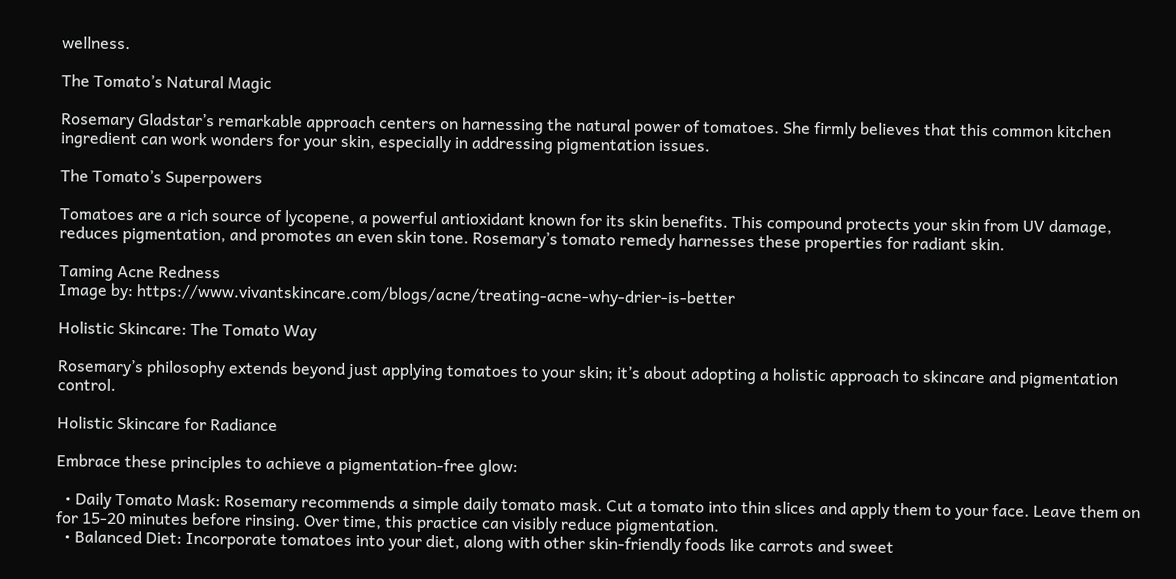wellness.

The Tomato’s Natural Magic

Rosemary Gladstar’s remarkable approach centers on harnessing the natural power of tomatoes. She firmly believes that this common kitchen ingredient can work wonders for your skin, especially in addressing pigmentation issues.

The Tomato’s Superpowers

Tomatoes are a rich source of lycopene, a powerful antioxidant known for its skin benefits. This compound protects your skin from UV damage, reduces pigmentation, and promotes an even skin tone. Rosemary’s tomato remedy harnesses these properties for radiant skin.

Taming Acne Redness
Image by: https://www.vivantskincare.com/blogs/acne/treating-acne-why-drier-is-better

Holistic Skincare: The Tomato Way

Rosemary’s philosophy extends beyond just applying tomatoes to your skin; it’s about adopting a holistic approach to skincare and pigmentation control.

Holistic Skincare for Radiance

Embrace these principles to achieve a pigmentation-free glow:

  • Daily Tomato Mask: Rosemary recommends a simple daily tomato mask. Cut a tomato into thin slices and apply them to your face. Leave them on for 15-20 minutes before rinsing. Over time, this practice can visibly reduce pigmentation.
  • Balanced Diet: Incorporate tomatoes into your diet, along with other skin-friendly foods like carrots and sweet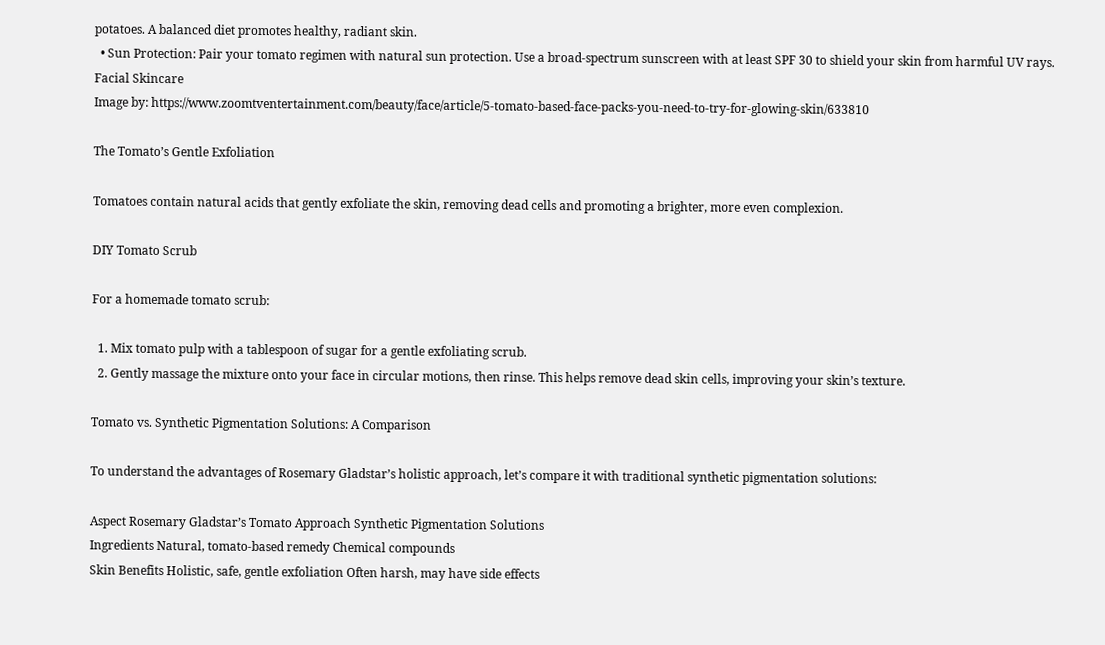potatoes. A balanced diet promotes healthy, radiant skin.
  • Sun Protection: Pair your tomato regimen with natural sun protection. Use a broad-spectrum sunscreen with at least SPF 30 to shield your skin from harmful UV rays.
Facial Skincare
Image by: https://www.zoomtventertainment.com/beauty/face/article/5-tomato-based-face-packs-you-need-to-try-for-glowing-skin/633810

The Tomato’s Gentle Exfoliation

Tomatoes contain natural acids that gently exfoliate the skin, removing dead cells and promoting a brighter, more even complexion.

DIY Tomato Scrub

For a homemade tomato scrub:

  1. Mix tomato pulp with a tablespoon of sugar for a gentle exfoliating scrub.
  2. Gently massage the mixture onto your face in circular motions, then rinse. This helps remove dead skin cells, improving your skin’s texture.

Tomato vs. Synthetic Pigmentation Solutions: A Comparison

To understand the advantages of Rosemary Gladstar’s holistic approach, let’s compare it with traditional synthetic pigmentation solutions:

Aspect Rosemary Gladstar’s Tomato Approach Synthetic Pigmentation Solutions
Ingredients Natural, tomato-based remedy Chemical compounds
Skin Benefits Holistic, safe, gentle exfoliation Often harsh, may have side effects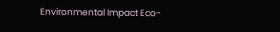Environmental Impact Eco-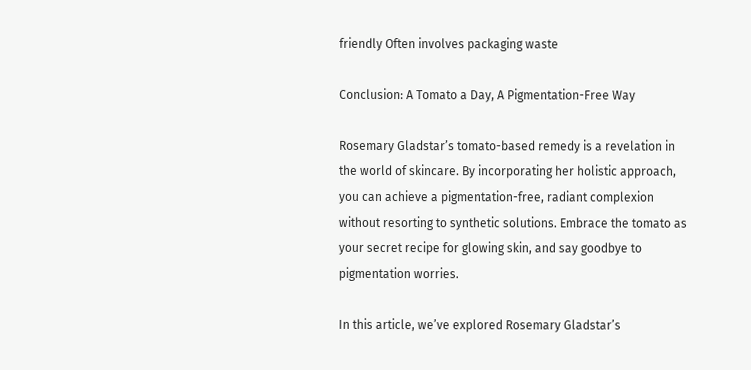friendly Often involves packaging waste

Conclusion: A Tomato a Day, A Pigmentation-Free Way

Rosemary Gladstar’s tomato-based remedy is a revelation in the world of skincare. By incorporating her holistic approach, you can achieve a pigmentation-free, radiant complexion without resorting to synthetic solutions. Embrace the tomato as your secret recipe for glowing skin, and say goodbye to pigmentation worries.

In this article, we’ve explored Rosemary Gladstar’s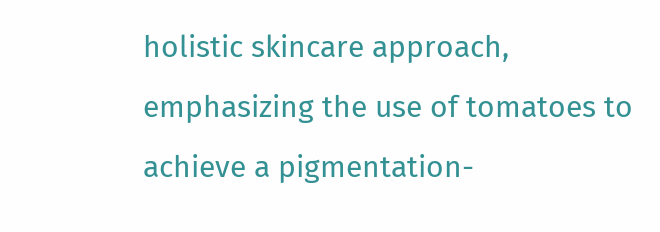holistic skincare approach, emphasizing the use of tomatoes to achieve a pigmentation-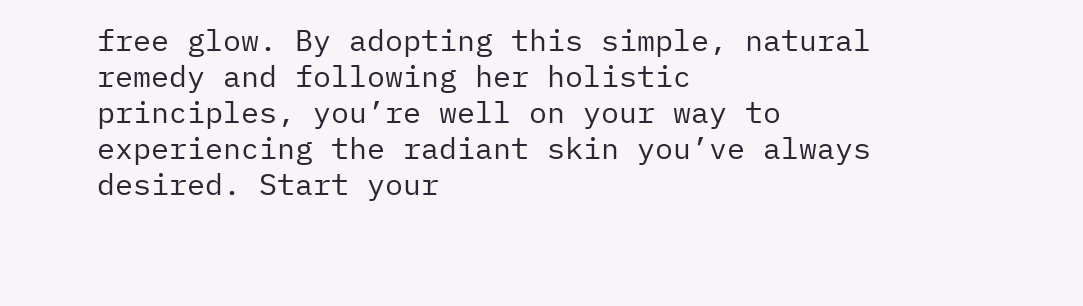free glow. By adopting this simple, natural remedy and following her holistic principles, you’re well on your way to experiencing the radiant skin you’ve always desired. Start your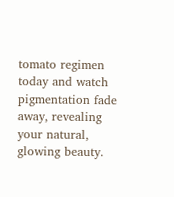tomato regimen today and watch pigmentation fade away, revealing your natural, glowing beauty.